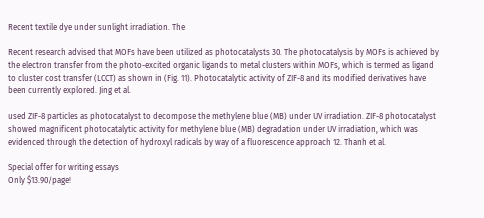Recent textile dye under sunlight irradiation. The

Recent research advised that MOFs have been utilized as photocatalysts 30. The photocatalysis by MOFs is achieved by the electron transfer from the photo-excited organic ligands to metal clusters within MOFs, which is termed as ligand to cluster cost transfer (LCCT) as shown in (Fig. 11). Photocatalytic activity of ZIF-8 and its modified derivatives have been currently explored. Jing et al.

used ZIF-8 particles as photocatalyst to decompose the methylene blue (MB) under UV irradiation. ZIF-8 photocatalyst showed magnificent photocatalytic activity for methylene blue (MB) degradation under UV irradiation, which was evidenced through the detection of hydroxyl radicals by way of a fluorescence approach 12. Thanh et al.

Special offer for writing essays
Only $13.90/page!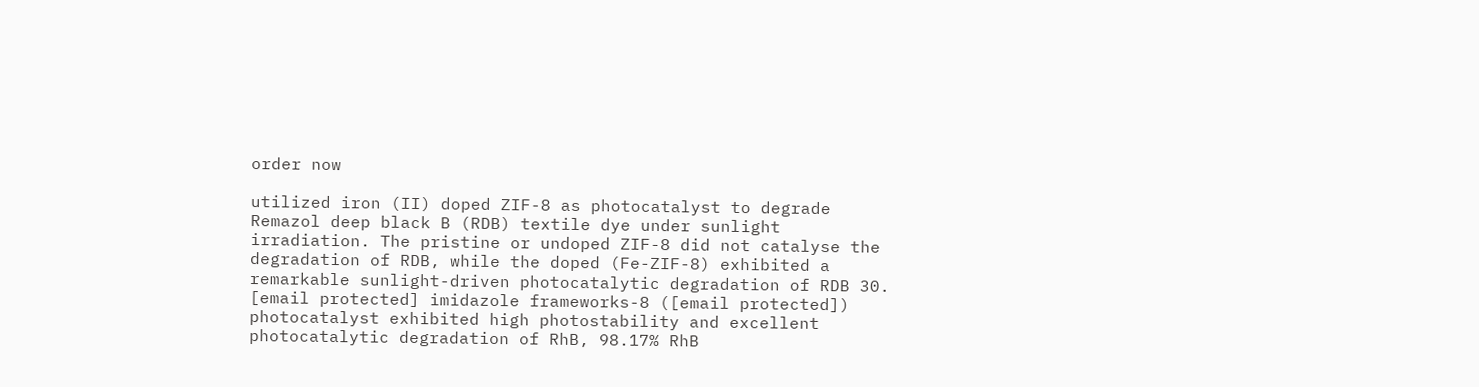order now

utilized iron (II) doped ZIF-8 as photocatalyst to degrade Remazol deep black B (RDB) textile dye under sunlight irradiation. The pristine or undoped ZIF-8 did not catalyse the degradation of RDB, while the doped (Fe-ZIF-8) exhibited a remarkable sunlight-driven photocatalytic degradation of RDB 30. [email protected] imidazole frameworks-8 ([email protected]) photocatalyst exhibited high photostability and excellent photocatalytic degradation of RhB, 98.17% RhB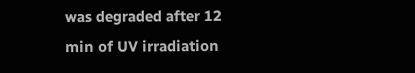was degraded after 12 min of UV irradiation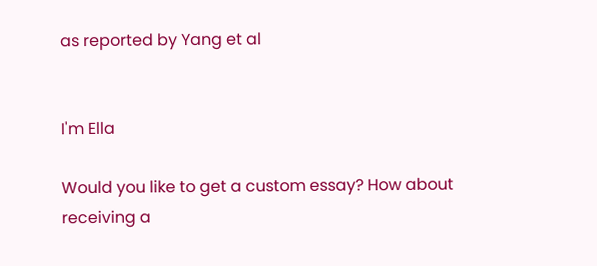as reported by Yang et al


I'm Ella

Would you like to get a custom essay? How about receiving a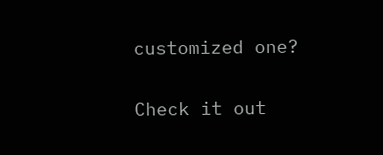customized one?

Check it out